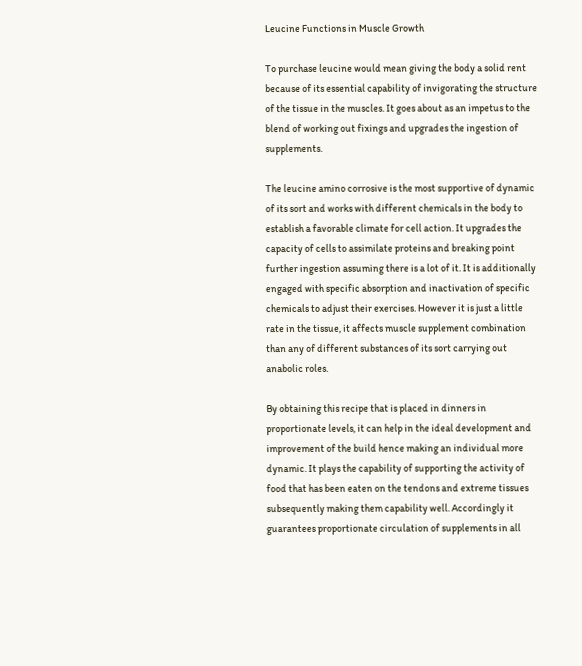Leucine Functions in Muscle Growth

To purchase leucine would mean giving the body a solid rent because of its essential capability of invigorating the structure of the tissue in the muscles. It goes about as an impetus to the blend of working out fixings and upgrades the ingestion of supplements.

The leucine amino corrosive is the most supportive of dynamic of its sort and works with different chemicals in the body to establish a favorable climate for cell action. It upgrades the capacity of cells to assimilate proteins and breaking point further ingestion assuming there is a lot of it. It is additionally engaged with specific absorption and inactivation of specific chemicals to adjust their exercises. However it is just a little rate in the tissue, it affects muscle supplement combination than any of different substances of its sort carrying out anabolic roles.

By obtaining this recipe that is placed in dinners in proportionate levels, it can help in the ideal development and improvement of the build hence making an individual more dynamic. It plays the capability of supporting the activity of food that has been eaten on the tendons and extreme tissues subsequently making them capability well. Accordingly it guarantees proportionate circulation of supplements in all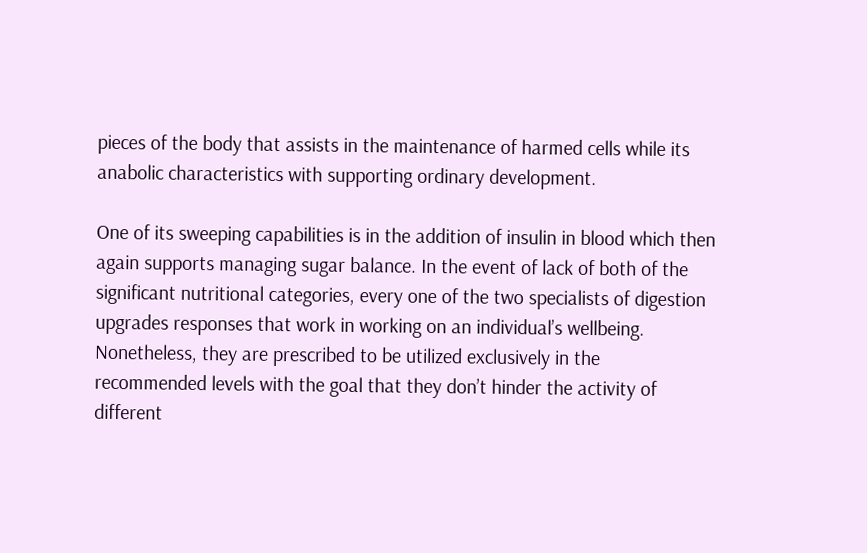pieces of the body that assists in the maintenance of harmed cells while its anabolic characteristics with supporting ordinary development.

One of its sweeping capabilities is in the addition of insulin in blood which then again supports managing sugar balance. In the event of lack of both of the significant nutritional categories, every one of the two specialists of digestion upgrades responses that work in working on an individual’s wellbeing. Nonetheless, they are prescribed to be utilized exclusively in the recommended levels with the goal that they don’t hinder the activity of different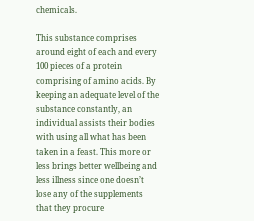chemicals.

This substance comprises around eight of each and every 100 pieces of a protein comprising of amino acids. By keeping an adequate level of the substance constantly, an individual assists their bodies with using all what has been taken in a feast. This more or less brings better wellbeing and less illness since one doesn’t lose any of the supplements that they procure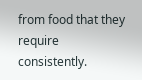from food that they require consistently.